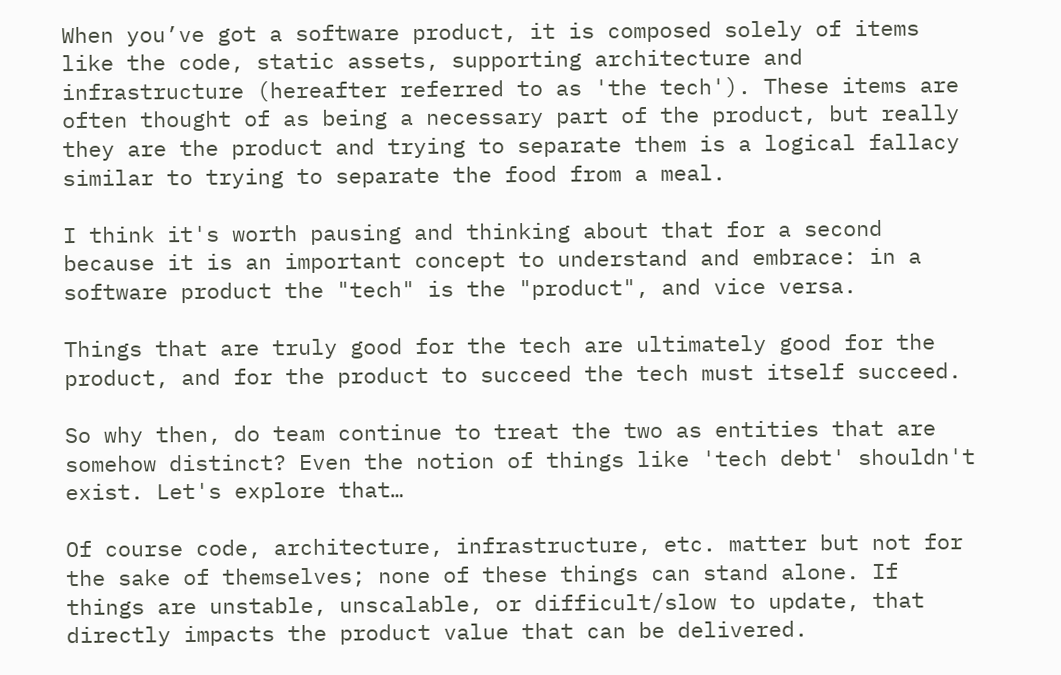When you’ve got a software product, it is composed solely of items like the code, static assets, supporting architecture and infrastructure (hereafter referred to as 'the tech'). These items are often thought of as being a necessary part of the product, but really they are the product and trying to separate them is a logical fallacy similar to trying to separate the food from a meal.

I think it's worth pausing and thinking about that for a second because it is an important concept to understand and embrace: in a software product the "tech" is the "product", and vice versa.

Things that are truly good for the tech are ultimately good for the product, and for the product to succeed the tech must itself succeed.

So why then, do team continue to treat the two as entities that are somehow distinct? Even the notion of things like 'tech debt' shouldn't exist. Let's explore that…

Of course code, architecture, infrastructure, etc. matter but not for the sake of themselves; none of these things can stand alone. If things are unstable, unscalable, or difficult/slow to update, that directly impacts the product value that can be delivered.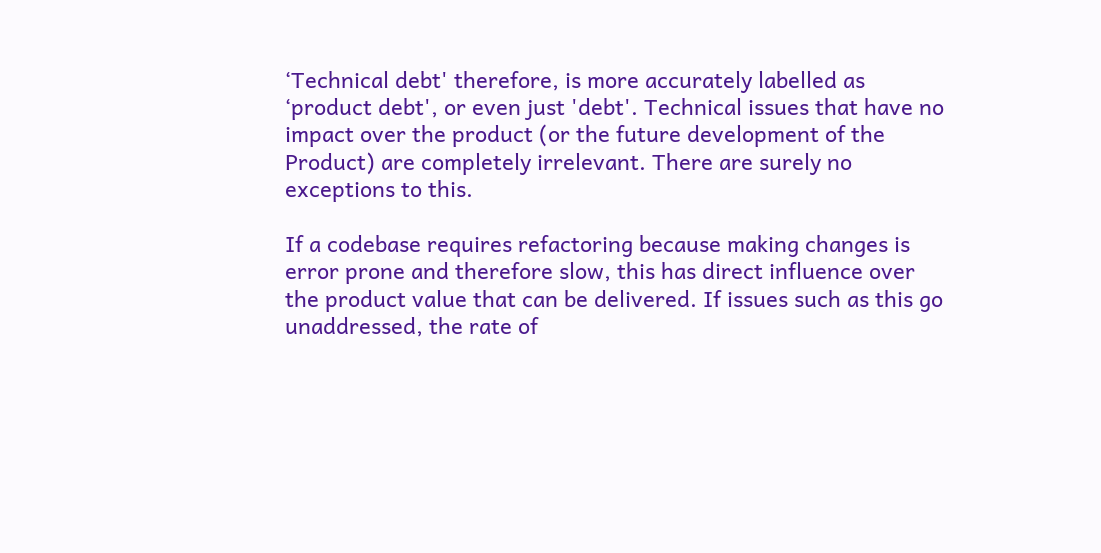‘Technical debt' therefore, is more accurately labelled as ‘product debt', or even just 'debt'. Technical issues that have no impact over the product (or the future development of the Product) are completely irrelevant. There are surely no exceptions to this.

If a codebase requires refactoring because making changes is error prone and therefore slow, this has direct influence over the product value that can be delivered. If issues such as this go unaddressed, the rate of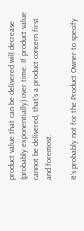product value that can be delivered will decrease (probably exponentially) over time. If product value cannot be delivered, that's a product concern first and foremost.

It’s probably not for the Product Owner to specify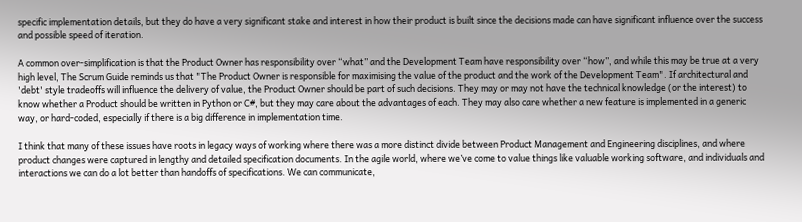specific implementation details, but they do have a very significant stake and interest in how their product is built since the decisions made can have significant influence over the success and possible speed of iteration.

A common over-simplification is that the Product Owner has responsibility over “what” and the Development Team have responsibility over “how”, and while this may be true at a very high level, The Scrum Guide reminds us that "The Product Owner is responsible for maximising the value of the product and the work of the Development Team". If architectural and 'debt' style tradeoffs will influence the delivery of value, the Product Owner should be part of such decisions. They may or may not have the technical knowledge (or the interest) to know whether a Product should be written in Python or C#, but they may care about the advantages of each. They may also care whether a new feature is implemented in a generic way, or hard-coded, especially if there is a big difference in implementation time.

I think that many of these issues have roots in legacy ways of working where there was a more distinct divide between Product Management and Engineering disciplines, and where product changes were captured in lengthy and detailed specification documents. In the agile world, where we’ve come to value things like valuable working software, and individuals and interactions we can do a lot better than handoffs of specifications. We can communicate,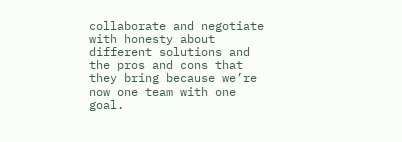collaborate and negotiate with honesty about different solutions and the pros and cons that they bring because we’re now one team with one goal.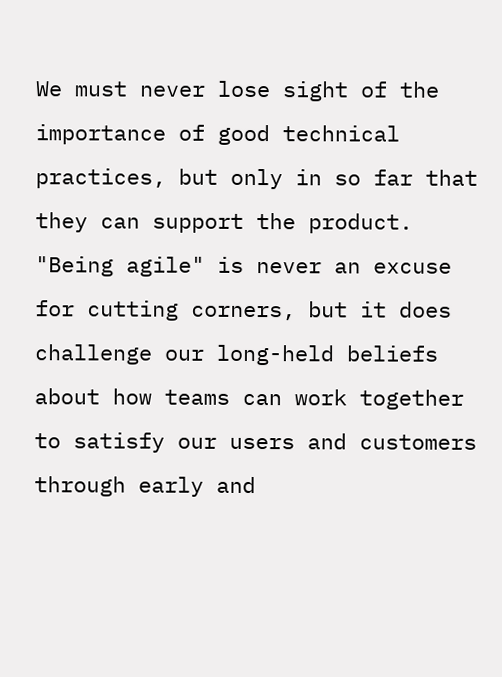We must never lose sight of the importance of good technical practices, but only in so far that they can support the product. "Being agile" is never an excuse for cutting corners, but it does challenge our long-held beliefs about how teams can work together to satisfy our users and customers through early and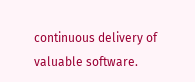continuous delivery of valuable software.